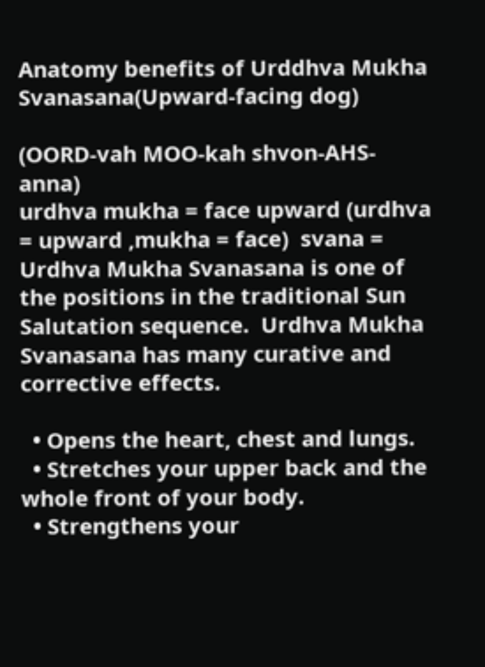Anatomy benefits of Urddhva Mukha Svanasana(Upward-facing dog)

(OORD-vah MOO-kah shvon-AHS-anna)
urdhva mukha = face upward (urdhva = upward ,mukha = face)  svana =
Urdhva Mukha Svanasana is one of the positions in the traditional Sun Salutation sequence.  Urdhva Mukha Svanasana has many curative and corrective effects.

  • Opens the heart, chest and lungs.
  • Stretches your upper back and the whole front of your body.
  • Strengthens your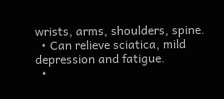wrists, arms, shoulders, spine.
  • Can relieve sciatica, mild depression and fatigue.
  •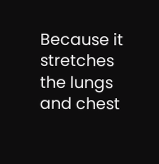Because it stretches the lungs and chest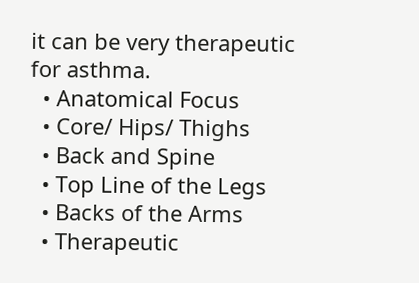it can be very therapeutic for asthma.
  • Anatomical Focus
  • Core/ Hips/ Thighs
  • Back and Spine
  • Top Line of the Legs
  • Backs of the Arms
  • Therapeutic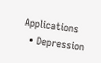Applications
  • Depression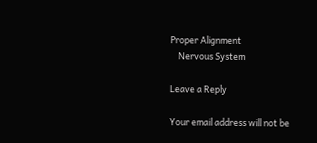Proper Alignment
    Nervous System

Leave a Reply

Your email address will not be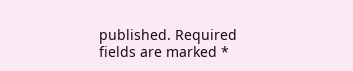published. Required fields are marked *